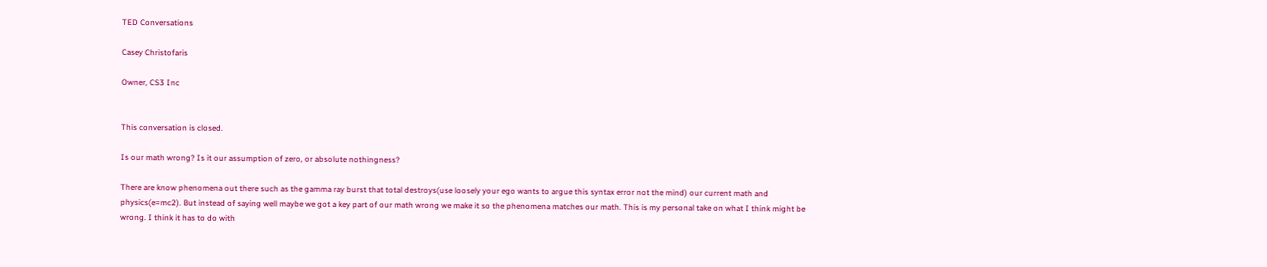TED Conversations

Casey Christofaris

Owner, CS3 Inc


This conversation is closed.

Is our math wrong? Is it our assumption of zero, or absolute nothingness?

There are know phenomena out there such as the gamma ray burst that total destroys(use loosely your ego wants to argue this syntax error not the mind) our current math and physics(e=mc2). But instead of saying well maybe we got a key part of our math wrong we make it so the phenomena matches our math. This is my personal take on what I think might be wrong. I think it has to do with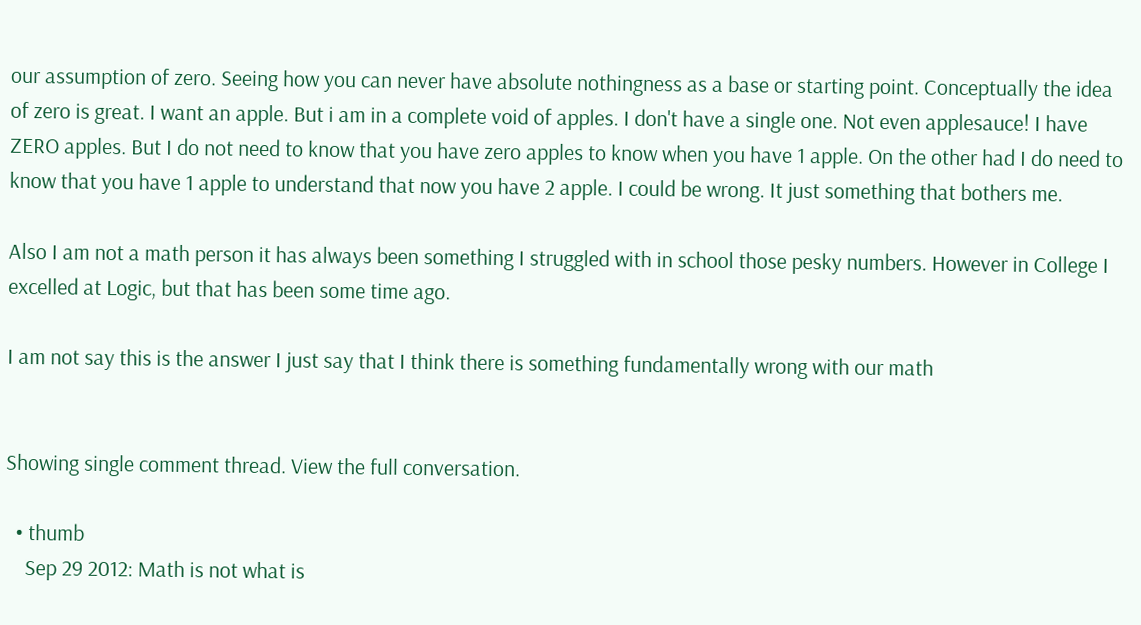our assumption of zero. Seeing how you can never have absolute nothingness as a base or starting point. Conceptually the idea of zero is great. I want an apple. But i am in a complete void of apples. I don't have a single one. Not even applesauce! I have ZERO apples. But I do not need to know that you have zero apples to know when you have 1 apple. On the other had I do need to know that you have 1 apple to understand that now you have 2 apple. I could be wrong. It just something that bothers me.

Also I am not a math person it has always been something I struggled with in school those pesky numbers. However in College I excelled at Logic, but that has been some time ago.

I am not say this is the answer I just say that I think there is something fundamentally wrong with our math


Showing single comment thread. View the full conversation.

  • thumb
    Sep 29 2012: Math is not what is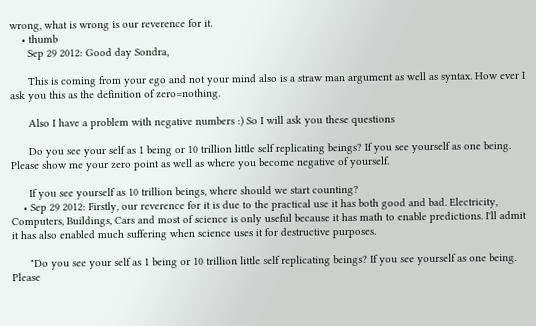wrong, what is wrong is our reverence for it.
    • thumb
      Sep 29 2012: Good day Sondra,

      This is coming from your ego and not your mind also is a straw man argument as well as syntax. How ever I ask you this as the definition of zero=nothing.

      Also I have a problem with negative numbers :) So I will ask you these questions

      Do you see your self as 1 being or 10 trillion little self replicating beings? If you see yourself as one being. Please show me your zero point as well as where you become negative of yourself.

      If you see yourself as 10 trillion beings, where should we start counting?
    • Sep 29 2012: Firstly, our reverence for it is due to the practical use it has both good and bad. Electricity, Computers, Buildings, Cars and most of science is only useful because it has math to enable predictions. I'll admit it has also enabled much suffering when science uses it for destructive purposes.

      "Do you see your self as 1 being or 10 trillion little self replicating beings? If you see yourself as one being. Please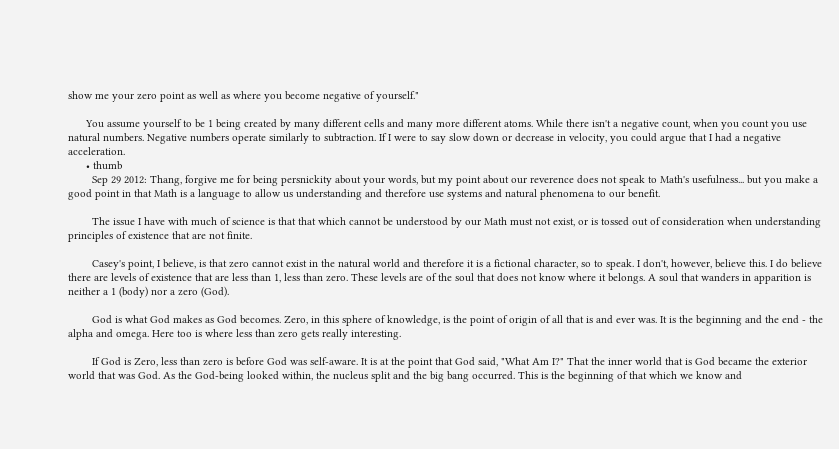show me your zero point as well as where you become negative of yourself."

      You assume yourself to be 1 being created by many different cells and many more different atoms. While there isn't a negative count, when you count you use natural numbers. Negative numbers operate similarly to subtraction. If I were to say slow down or decrease in velocity, you could argue that I had a negative acceleration.
      • thumb
        Sep 29 2012: Thang, forgive me for being persnickity about your words, but my point about our reverence does not speak to Math's usefulness... but you make a good point in that Math is a language to allow us understanding and therefore use systems and natural phenomena to our benefit.

        The issue I have with much of science is that that which cannot be understood by our Math must not exist, or is tossed out of consideration when understanding principles of existence that are not finite.

        Casey's point, I believe, is that zero cannot exist in the natural world and therefore it is a fictional character, so to speak. I don't, however, believe this. I do believe there are levels of existence that are less than 1, less than zero. These levels are of the soul that does not know where it belongs. A soul that wanders in apparition is neither a 1 (body) nor a zero (God).

        God is what God makes as God becomes. Zero, in this sphere of knowledge, is the point of origin of all that is and ever was. It is the beginning and the end - the alpha and omega. Here too is where less than zero gets really interesting.

        If God is Zero, less than zero is before God was self-aware. It is at the point that God said, "What Am I?" That the inner world that is God became the exterior world that was God. As the God-being looked within, the nucleus split and the big bang occurred. This is the beginning of that which we know and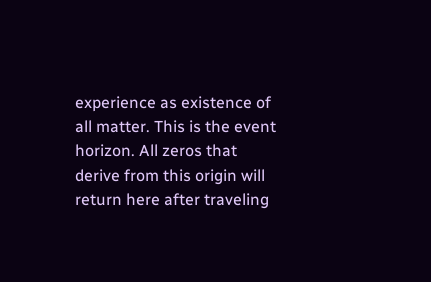experience as existence of all matter. This is the event horizon. All zeros that derive from this origin will return here after traveling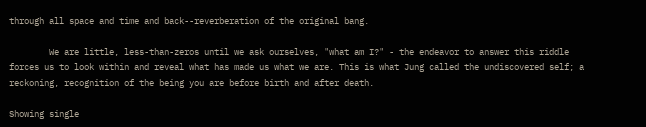through all space and time and back--reverberation of the original bang.

        We are little, less-than-zeros until we ask ourselves, "what am I?" - the endeavor to answer this riddle forces us to look within and reveal what has made us what we are. This is what Jung called the undiscovered self; a reckoning, recognition of the being you are before birth and after death.

Showing single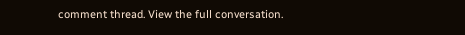comment thread. View the full conversation.